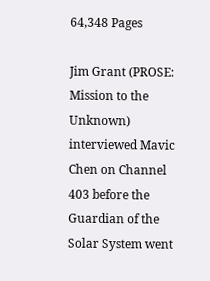64,348 Pages

Jim Grant (PROSE: Mission to the Unknown) interviewed Mavic Chen on Channel 403 before the Guardian of the Solar System went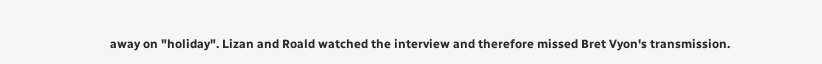away on "holiday". Lizan and Roald watched the interview and therefore missed Bret Vyon's transmission.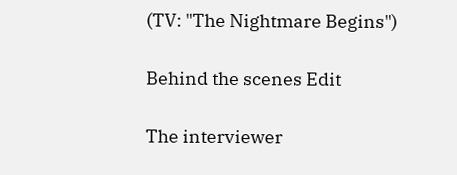(TV: "The Nightmare Begins")

Behind the scenes Edit

The interviewer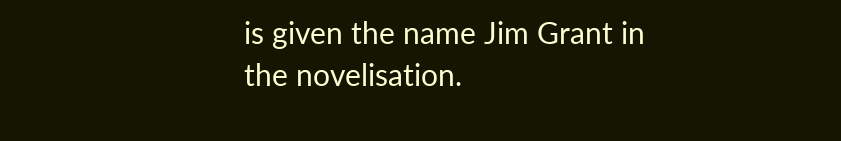is given the name Jim Grant in the novelisation.